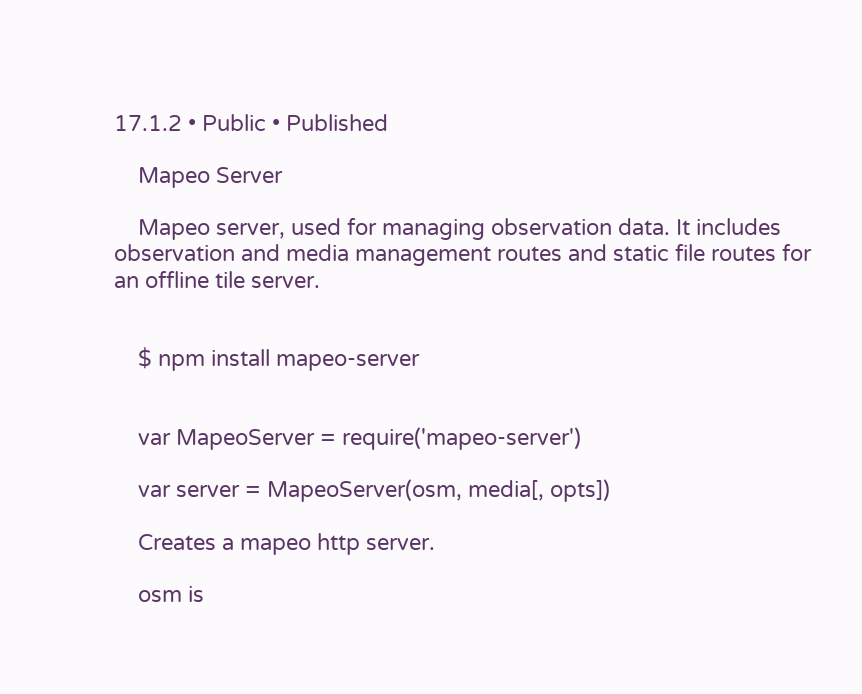17.1.2 • Public • Published

    Mapeo Server

    Mapeo server, used for managing observation data. It includes observation and media management routes and static file routes for an offline tile server.


    $ npm install mapeo-server


    var MapeoServer = require('mapeo-server')

    var server = MapeoServer(osm, media[, opts])

    Creates a mapeo http server.

    osm is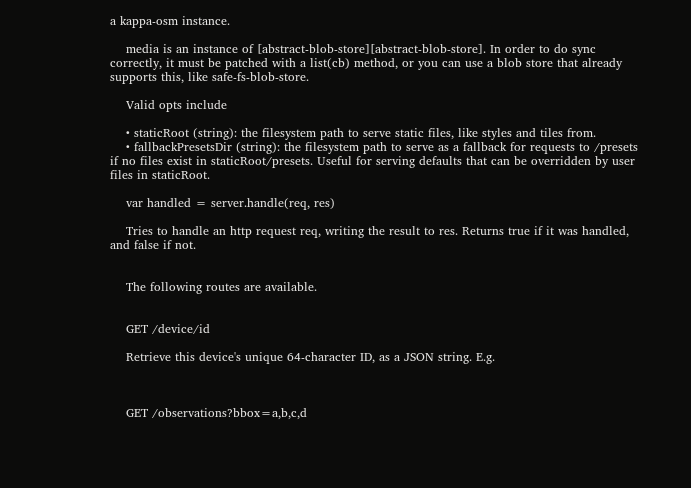a kappa-osm instance.

    media is an instance of [abstract-blob-store][abstract-blob-store]. In order to do sync correctly, it must be patched with a list(cb) method, or you can use a blob store that already supports this, like safe-fs-blob-store.

    Valid opts include

    • staticRoot (string): the filesystem path to serve static files, like styles and tiles from.
    • fallbackPresetsDir (string): the filesystem path to serve as a fallback for requests to /presets if no files exist in staticRoot/presets. Useful for serving defaults that can be overridden by user files in staticRoot.

    var handled = server.handle(req, res)

    Tries to handle an http request req, writing the result to res. Returns true if it was handled, and false if not.


    The following routes are available.


    GET /device/id

    Retrieve this device's unique 64-character ID, as a JSON string. E.g.



    GET /observations?bbox=a,b,c,d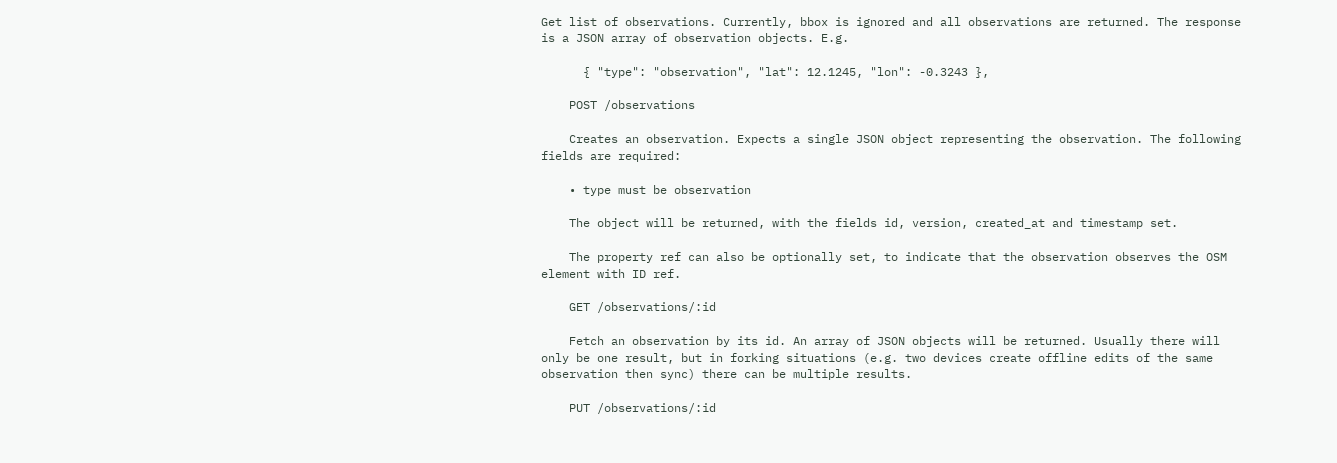Get list of observations. Currently, bbox is ignored and all observations are returned. The response is a JSON array of observation objects. E.g.

      { "type": "observation", "lat": 12.1245, "lon": -0.3243 },

    POST /observations

    Creates an observation. Expects a single JSON object representing the observation. The following fields are required:

    • type must be observation

    The object will be returned, with the fields id, version, created_at and timestamp set.

    The property ref can also be optionally set, to indicate that the observation observes the OSM element with ID ref.

    GET /observations/:id

    Fetch an observation by its id. An array of JSON objects will be returned. Usually there will only be one result, but in forking situations (e.g. two devices create offline edits of the same observation then sync) there can be multiple results.

    PUT /observations/:id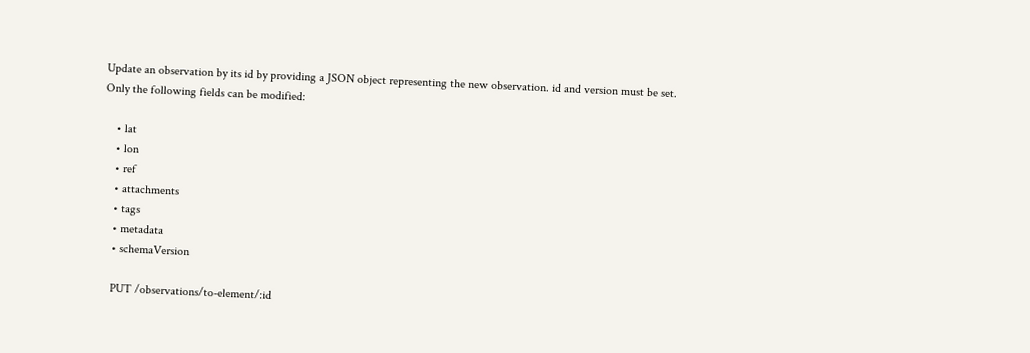Update an observation by its id by providing a JSON object representing the new observation. id and version must be set. Only the following fields can be modified:

    • lat
    • lon
    • ref
    • attachments
    • tags
    • metadata
    • schemaVersion

    PUT /observations/to-element/:id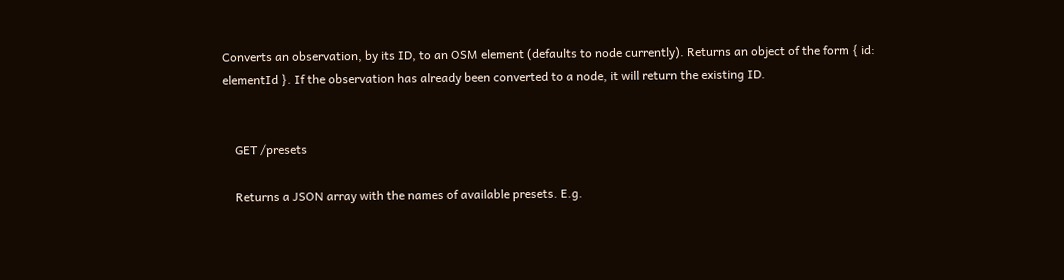Converts an observation, by its ID, to an OSM element (defaults to node currently). Returns an object of the form { id: elementId }. If the observation has already been converted to a node, it will return the existing ID.


    GET /presets

    Returns a JSON array with the names of available presets. E.g.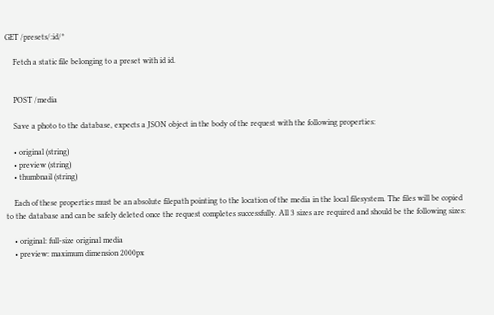GET /presets/:id/*

    Fetch a static file belonging to a preset with id id.


    POST /media

    Save a photo to the database, expects a JSON object in the body of the request with the following properties:

    • original (string)
    • preview (string)
    • thumbnail (string)

    Each of these properties must be an absolute filepath pointing to the location of the media in the local filesystem. The files will be copied to the database and can be safely deleted once the request completes successfully. All 3 sizes are required and should be the following sizes:

    • original: full-size original media
    • preview: maximum dimension 2000px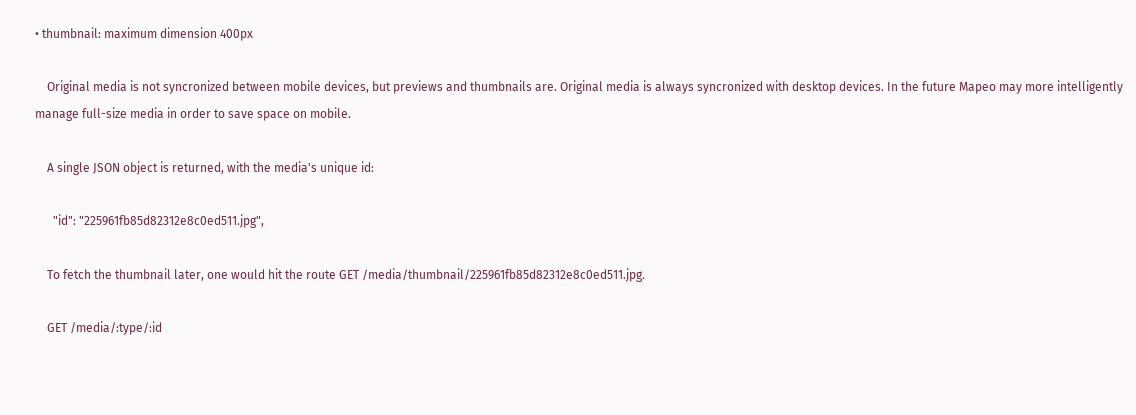• thumbnail: maximum dimension 400px

    Original media is not syncronized between mobile devices, but previews and thumbnails are. Original media is always syncronized with desktop devices. In the future Mapeo may more intelligently manage full-size media in order to save space on mobile.

    A single JSON object is returned, with the media's unique id:

      "id": "225961fb85d82312e8c0ed511.jpg",

    To fetch the thumbnail later, one would hit the route GET /media/thumbnail/225961fb85d82312e8c0ed511.jpg.

    GET /media/:type/:id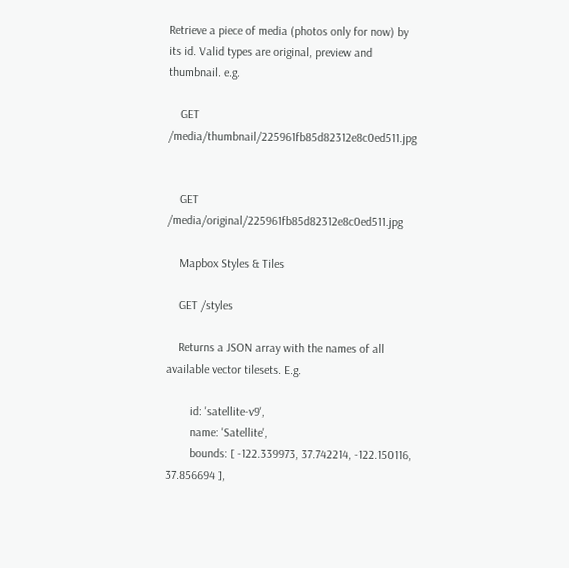Retrieve a piece of media (photos only for now) by its id. Valid types are original, preview and thumbnail. e.g.

    GET /media/thumbnail/225961fb85d82312e8c0ed511.jpg


    GET /media/original/225961fb85d82312e8c0ed511.jpg

    Mapbox Styles & Tiles

    GET /styles

    Returns a JSON array with the names of all available vector tilesets. E.g.

        id: 'satellite-v9',
        name: 'Satellite',
        bounds: [ -122.339973, 37.742214, -122.150116, 37.856694 ],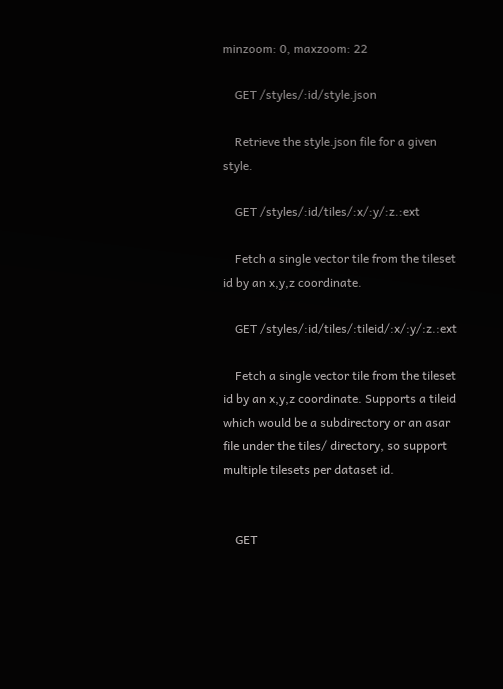minzoom: 0, maxzoom: 22

    GET /styles/:id/style.json

    Retrieve the style.json file for a given style.

    GET /styles/:id/tiles/:x/:y/:z.:ext

    Fetch a single vector tile from the tileset id by an x,y,z coordinate.

    GET /styles/:id/tiles/:tileid/:x/:y/:z.:ext

    Fetch a single vector tile from the tileset id by an x,y,z coordinate. Supports a tileid which would be a subdirectory or an asar file under the tiles/ directory, so support multiple tilesets per dataset id.


    GET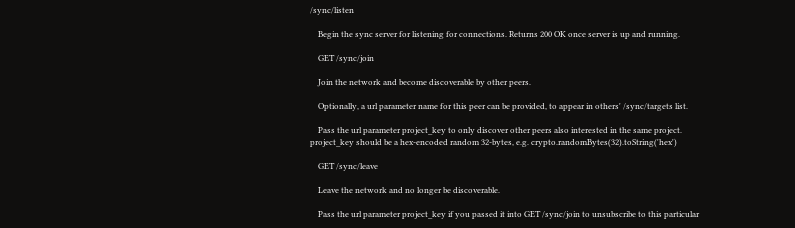/sync/listen

    Begin the sync server for listening for connections. Returns 200 OK once server is up and running.

    GET /sync/join

    Join the network and become discoverable by other peers.

    Optionally, a url parameter name for this peer can be provided, to appear in others' /sync/targets list.

    Pass the url parameter project_key to only discover other peers also interested in the same project. project_key should be a hex-encoded random 32-bytes, e.g. crypto.randomBytes(32).toString('hex')

    GET /sync/leave

    Leave the network and no longer be discoverable.

    Pass the url parameter project_key if you passed it into GET /sync/join to unsubscribe to this particular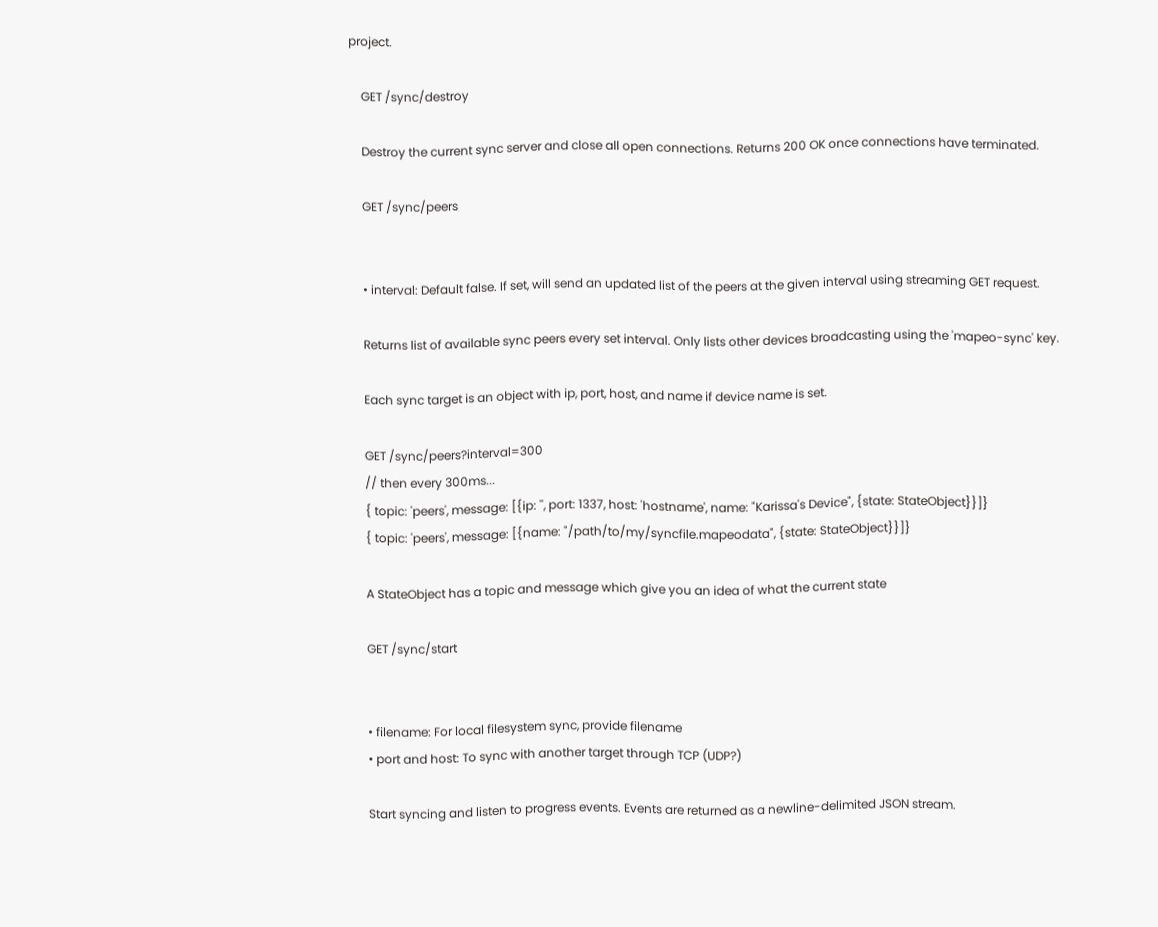project.

    GET /sync/destroy

    Destroy the current sync server and close all open connections. Returns 200 OK once connections have terminated.

    GET /sync/peers


    • interval: Default false. If set, will send an updated list of the peers at the given interval using streaming GET request.

    Returns list of available sync peers every set interval. Only lists other devices broadcasting using the 'mapeo-sync' key.

    Each sync target is an object with ip, port, host, and name if device name is set.

    GET /sync/peers?interval=300
    // then every 300ms...
    { topic: 'peers', message: [{ip: '', port: 1337, host: 'hostname', name: "Karissa's Device", {state: StateObject}}]}
    { topic: 'peers', message: [{name: "/path/to/my/syncfile.mapeodata", {state: StateObject}}]}

    A StateObject has a topic and message which give you an idea of what the current state

    GET /sync/start


    • filename: For local filesystem sync, provide filename
    • port and host: To sync with another target through TCP (UDP?)

    Start syncing and listen to progress events. Events are returned as a newline-delimited JSON stream.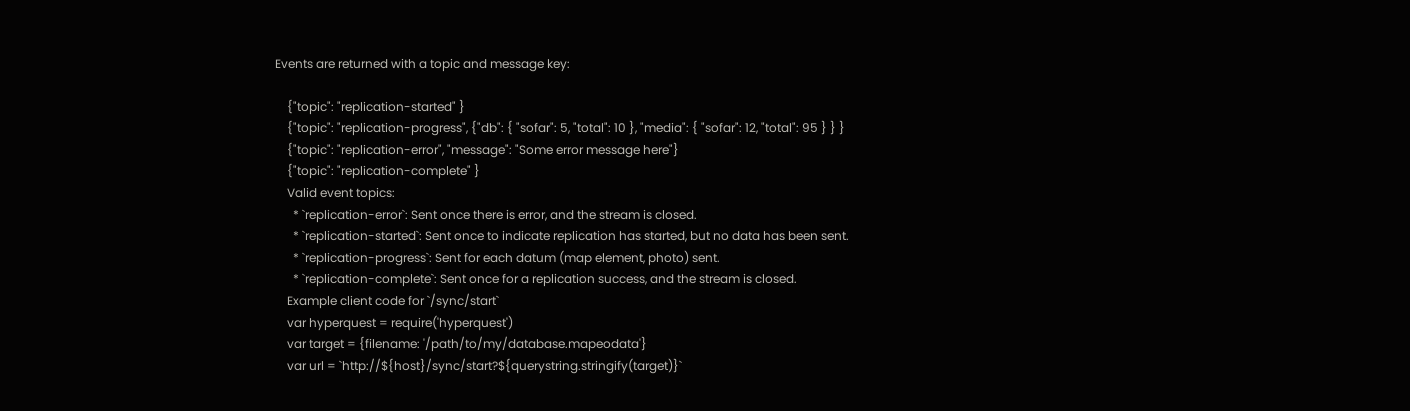Events are returned with a topic and message key:

    {"topic": "replication-started" }
    {"topic": "replication-progress", {"db": { "sofar": 5, "total": 10 }, "media": { "sofar": 12, "total": 95 } } }
    {"topic": "replication-error", "message": "Some error message here"}
    {"topic": "replication-complete" }
    Valid event topics:
      * `replication-error`: Sent once there is error, and the stream is closed.
      * `replication-started`: Sent once to indicate replication has started, but no data has been sent.
      * `replication-progress`: Sent for each datum (map element, photo) sent.
      * `replication-complete`: Sent once for a replication success, and the stream is closed.
    Example client code for `/sync/start`
    var hyperquest = require('hyperquest')
    var target = {filename: '/path/to/my/database.mapeodata'}
    var url = `http://${host}/sync/start?${querystring.stringify(target)}`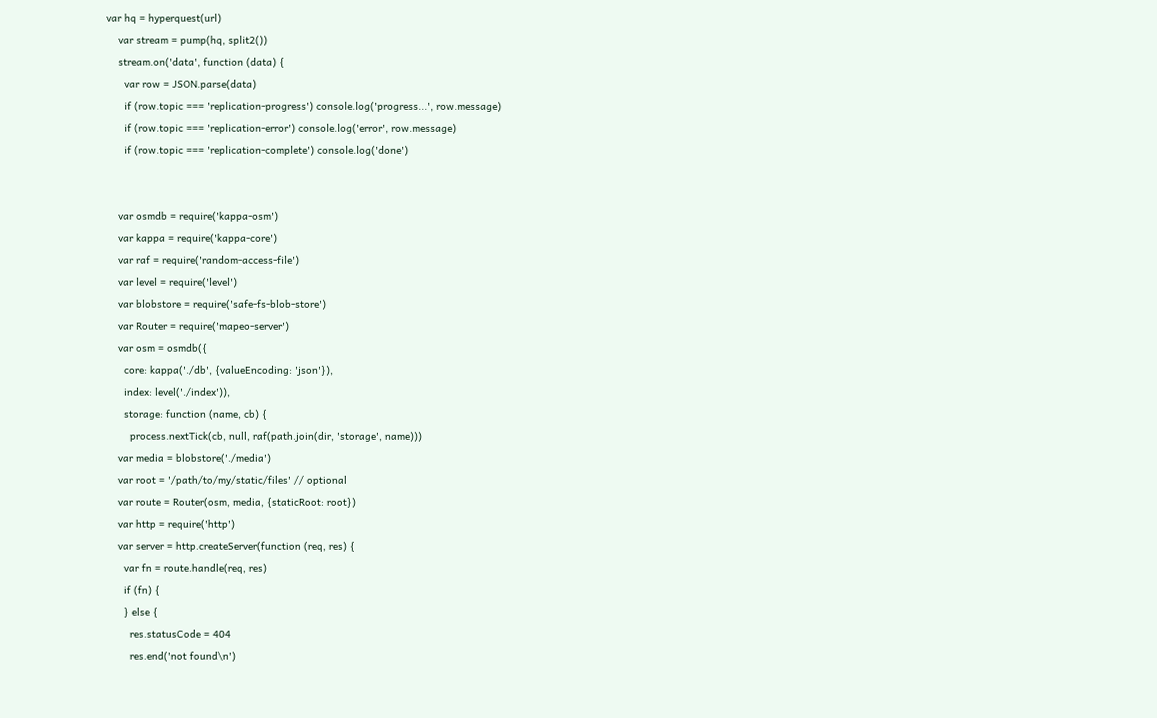var hq = hyperquest(url)
    var stream = pump(hq, split2())
    stream.on('data', function (data) {
      var row = JSON.parse(data)
      if (row.topic === 'replication-progress') console.log('progress...', row.message)
      if (row.topic === 'replication-error') console.log('error', row.message)
      if (row.topic === 'replication-complete') console.log('done')


    var osmdb = require('kappa-osm')
    var kappa = require('kappa-core')
    var raf = require('random-access-file')
    var level = require('level')
    var blobstore = require('safe-fs-blob-store')
    var Router = require('mapeo-server')
    var osm = osmdb({
      core: kappa('./db', {valueEncoding: 'json'}),
      index: level('./index')),
      storage: function (name, cb) {
        process.nextTick(cb, null, raf(path.join(dir, 'storage', name)))
    var media = blobstore('./media')
    var root = '/path/to/my/static/files' // optional
    var route = Router(osm, media, {staticRoot: root})
    var http = require('http')
    var server = http.createServer(function (req, res) {
      var fn = route.handle(req, res)
      if (fn) {
      } else {
        res.statusCode = 404
        res.end('not found\n')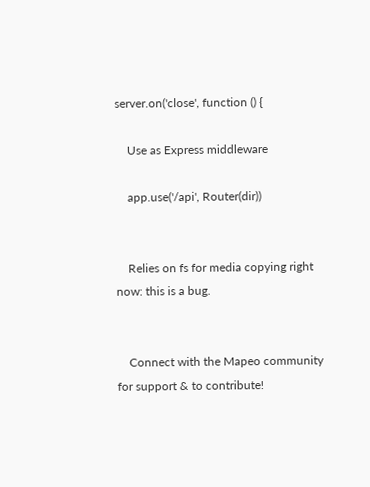server.on('close', function () {

    Use as Express middleware

    app.use('/api', Router(dir))


    Relies on fs for media copying right now: this is a bug.


    Connect with the Mapeo community for support & to contribute!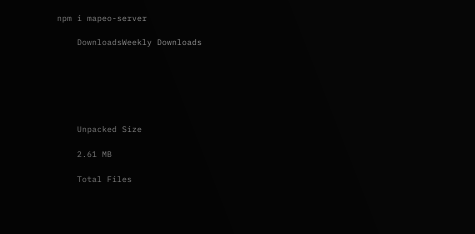npm i mapeo-server

    DownloadsWeekly Downloads






    Unpacked Size

    2.61 MB

    Total Files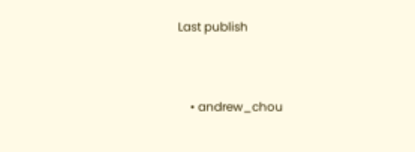Last publish


    • andrew_chou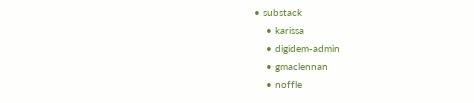• substack
    • karissa
    • digidem-admin
    • gmaclennan
    • noffle